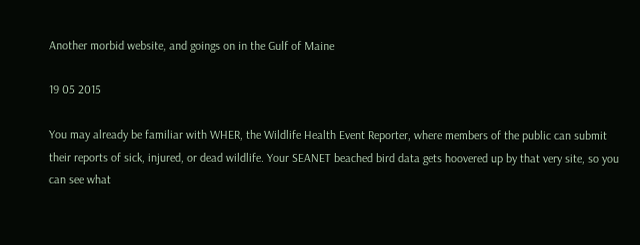Another morbid website, and goings on in the Gulf of Maine

19 05 2015

You may already be familiar with WHER, the Wildlife Health Event Reporter, where members of the public can submit their reports of sick, injured, or dead wildlife. Your SEANET beached bird data gets hoovered up by that very site, so you can see what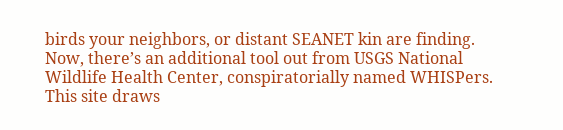birds your neighbors, or distant SEANET kin are finding. Now, there’s an additional tool out from USGS National Wildlife Health Center, conspiratorially named WHISPers. This site draws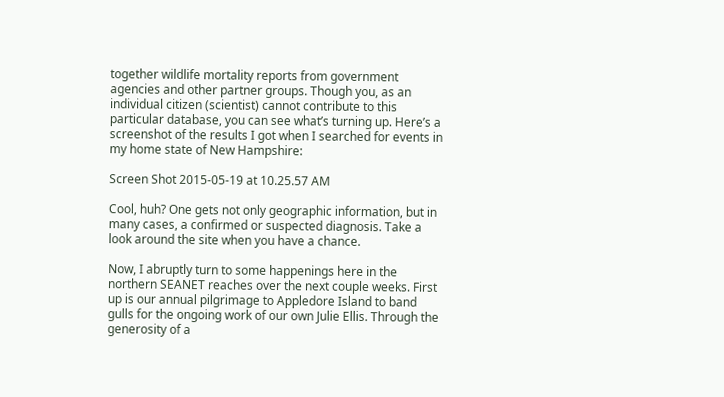together wildlife mortality reports from government agencies and other partner groups. Though you, as an individual citizen (scientist) cannot contribute to this particular database, you can see what’s turning up. Here’s a screenshot of the results I got when I searched for events in my home state of New Hampshire:

Screen Shot 2015-05-19 at 10.25.57 AM

Cool, huh? One gets not only geographic information, but in many cases, a confirmed or suspected diagnosis. Take a look around the site when you have a chance.

Now, I abruptly turn to some happenings here in the northern SEANET reaches over the next couple weeks. First up is our annual pilgrimage to Appledore Island to band gulls for the ongoing work of our own Julie Ellis. Through the generosity of a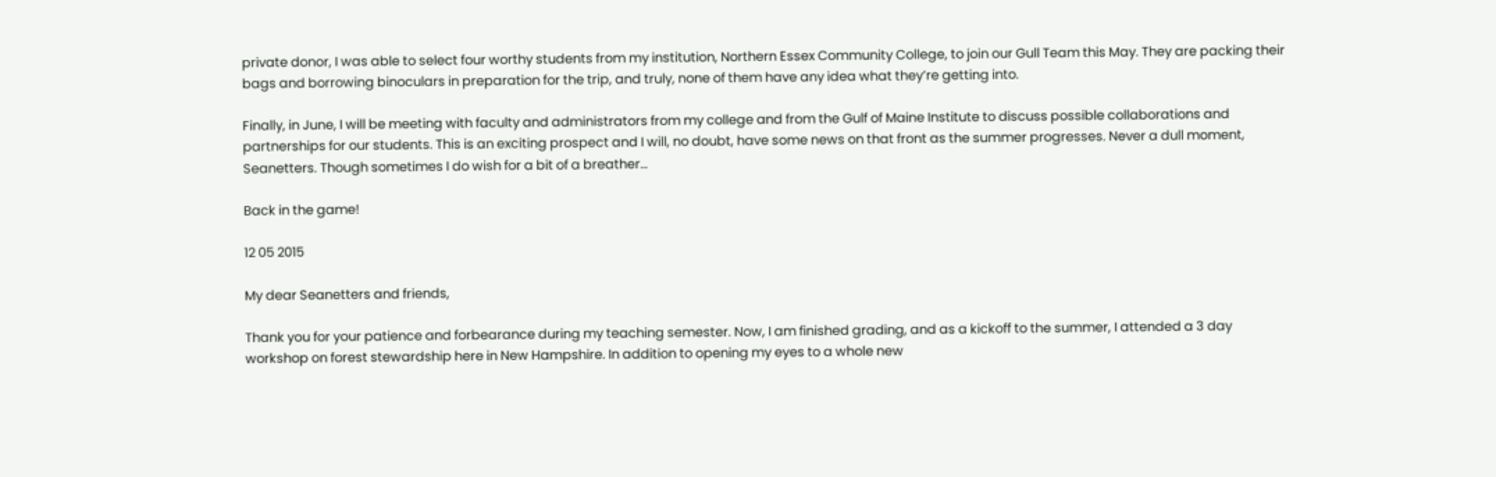private donor, I was able to select four worthy students from my institution, Northern Essex Community College, to join our Gull Team this May. They are packing their bags and borrowing binoculars in preparation for the trip, and truly, none of them have any idea what they’re getting into.

Finally, in June, I will be meeting with faculty and administrators from my college and from the Gulf of Maine Institute to discuss possible collaborations and partnerships for our students. This is an exciting prospect and I will, no doubt, have some news on that front as the summer progresses. Never a dull moment, Seanetters. Though sometimes I do wish for a bit of a breather…

Back in the game!

12 05 2015

My dear Seanetters and friends,

Thank you for your patience and forbearance during my teaching semester. Now, I am finished grading, and as a kickoff to the summer, I attended a 3 day workshop on forest stewardship here in New Hampshire. In addition to opening my eyes to a whole new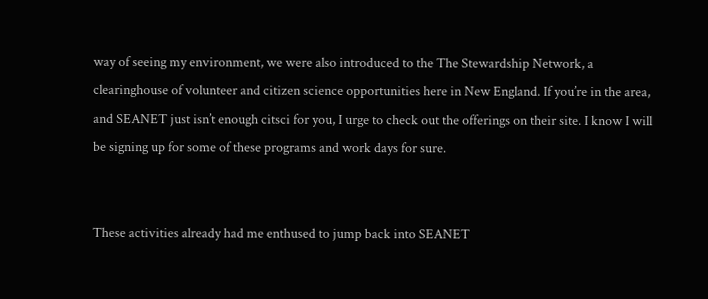way of seeing my environment, we were also introduced to the The Stewardship Network, a clearinghouse of volunteer and citizen science opportunities here in New England. If you’re in the area, and SEANET just isn’t enough citsci for you, I urge to check out the offerings on their site. I know I will be signing up for some of these programs and work days for sure.


These activities already had me enthused to jump back into SEANET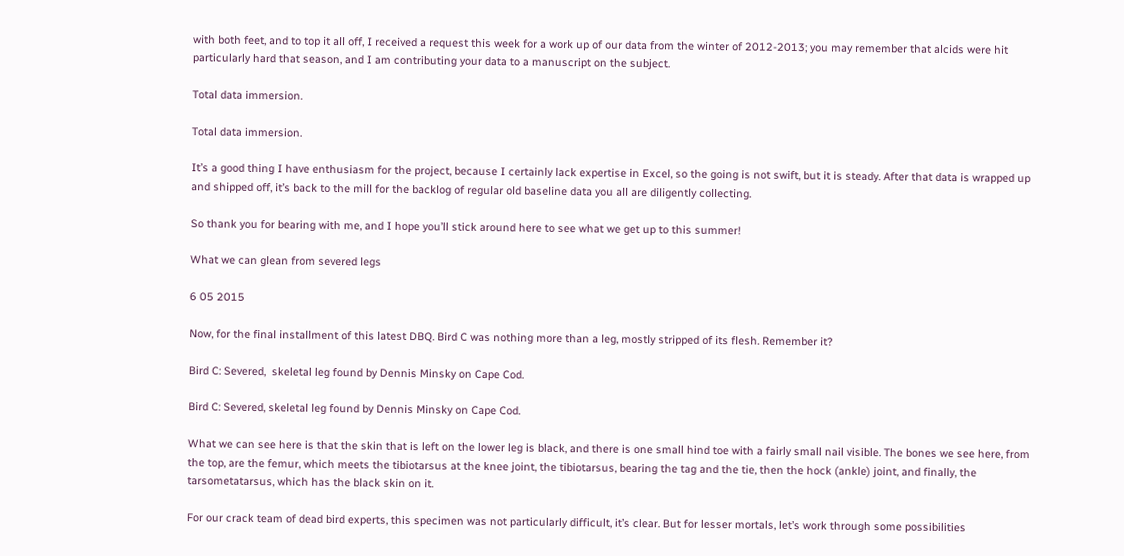with both feet, and to top it all off, I received a request this week for a work up of our data from the winter of 2012-2013; you may remember that alcids were hit particularly hard that season, and I am contributing your data to a manuscript on the subject.

Total data immersion.

Total data immersion.

It’s a good thing I have enthusiasm for the project, because I certainly lack expertise in Excel, so the going is not swift, but it is steady. After that data is wrapped up and shipped off, it’s back to the mill for the backlog of regular old baseline data you all are diligently collecting.

So thank you for bearing with me, and I hope you’ll stick around here to see what we get up to this summer!

What we can glean from severed legs

6 05 2015

Now, for the final installment of this latest DBQ. Bird C was nothing more than a leg, mostly stripped of its flesh. Remember it?

Bird C: Severed,  skeletal leg found by Dennis Minsky on Cape Cod.

Bird C: Severed, skeletal leg found by Dennis Minsky on Cape Cod.

What we can see here is that the skin that is left on the lower leg is black, and there is one small hind toe with a fairly small nail visible. The bones we see here, from the top, are the femur, which meets the tibiotarsus at the knee joint, the tibiotarsus, bearing the tag and the tie, then the hock (ankle) joint, and finally, the tarsometatarsus, which has the black skin on it.

For our crack team of dead bird experts, this specimen was not particularly difficult, it’s clear. But for lesser mortals, let’s work through some possibilities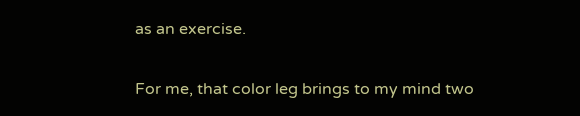as an exercise.

For me, that color leg brings to my mind two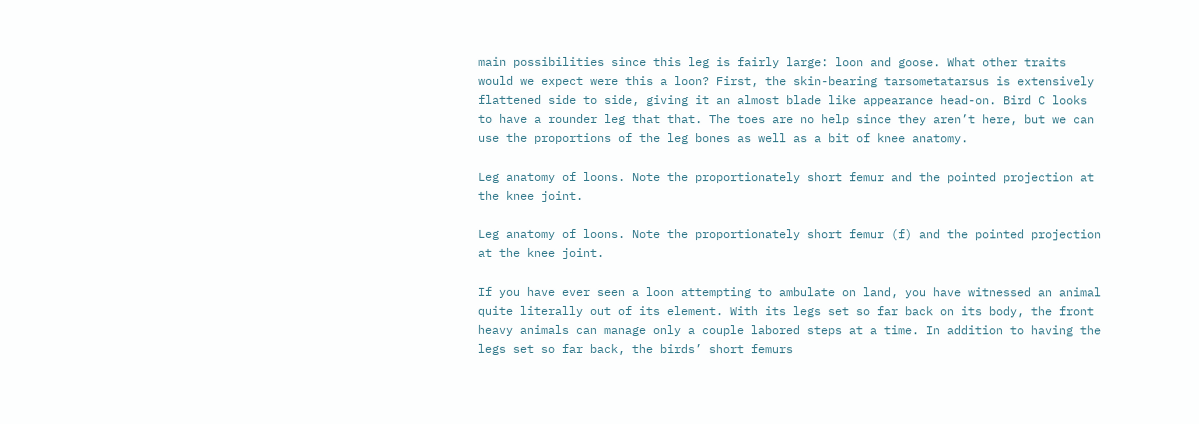main possibilities since this leg is fairly large: loon and goose. What other traits would we expect were this a loon? First, the skin-bearing tarsometatarsus is extensively flattened side to side, giving it an almost blade like appearance head-on. Bird C looks to have a rounder leg that that. The toes are no help since they aren’t here, but we can use the proportions of the leg bones as well as a bit of knee anatomy.

Leg anatomy of loons. Note the proportionately short femur and the pointed projection at the knee joint.

Leg anatomy of loons. Note the proportionately short femur (f) and the pointed projection at the knee joint.

If you have ever seen a loon attempting to ambulate on land, you have witnessed an animal quite literally out of its element. With its legs set so far back on its body, the front heavy animals can manage only a couple labored steps at a time. In addition to having the legs set so far back, the birds’ short femurs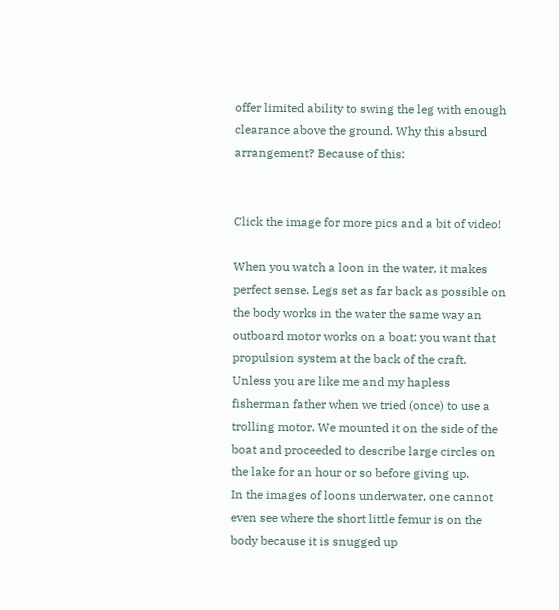offer limited ability to swing the leg with enough clearance above the ground. Why this absurd arrangement? Because of this:


Click the image for more pics and a bit of video!

When you watch a loon in the water, it makes perfect sense. Legs set as far back as possible on the body works in the water the same way an outboard motor works on a boat: you want that propulsion system at the back of the craft. Unless you are like me and my hapless fisherman father when we tried (once) to use a trolling motor. We mounted it on the side of the boat and proceeded to describe large circles on the lake for an hour or so before giving up.
In the images of loons underwater, one cannot even see where the short little femur is on the body because it is snugged up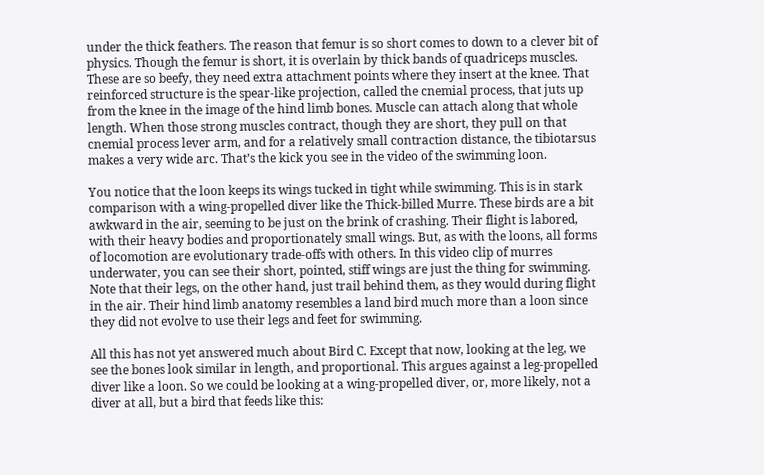under the thick feathers. The reason that femur is so short comes to down to a clever bit of physics. Though the femur is short, it is overlain by thick bands of quadriceps muscles. These are so beefy, they need extra attachment points where they insert at the knee. That reinforced structure is the spear-like projection, called the cnemial process, that juts up from the knee in the image of the hind limb bones. Muscle can attach along that whole length. When those strong muscles contract, though they are short, they pull on that cnemial process lever arm, and for a relatively small contraction distance, the tibiotarsus makes a very wide arc. That’s the kick you see in the video of the swimming loon.

You notice that the loon keeps its wings tucked in tight while swimming. This is in stark comparison with a wing-propelled diver like the Thick-billed Murre. These birds are a bit awkward in the air, seeming to be just on the brink of crashing. Their flight is labored, with their heavy bodies and proportionately small wings. But, as with the loons, all forms of locomotion are evolutionary trade-offs with others. In this video clip of murres underwater, you can see their short, pointed, stiff wings are just the thing for swimming. Note that their legs, on the other hand, just trail behind them, as they would during flight in the air. Their hind limb anatomy resembles a land bird much more than a loon since they did not evolve to use their legs and feet for swimming.

All this has not yet answered much about Bird C. Except that now, looking at the leg, we see the bones look similar in length, and proportional. This argues against a leg-propelled diver like a loon. So we could be looking at a wing-propelled diver, or, more likely, not a diver at all, but a bird that feeds like this: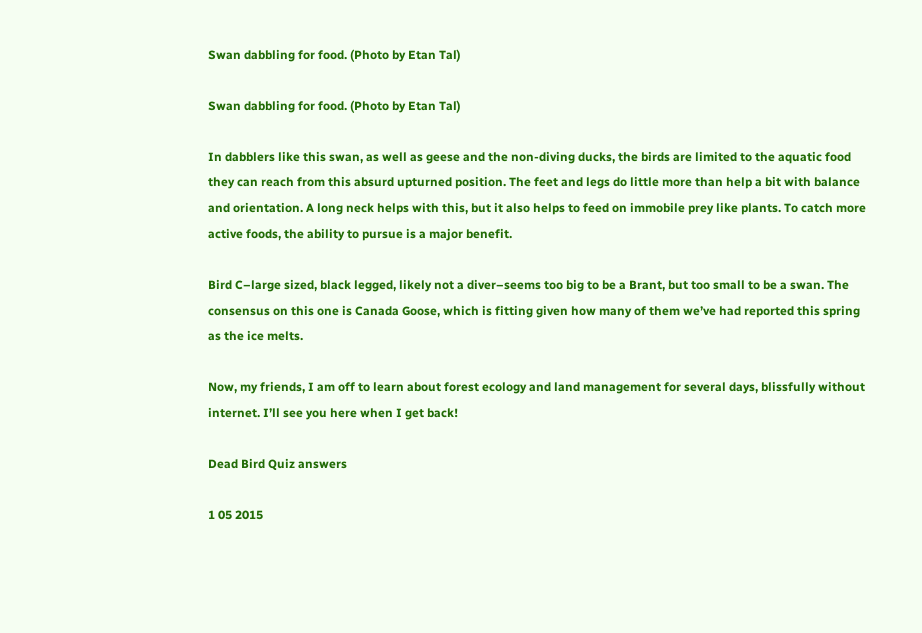Swan dabbling for food. (Photo by Etan Tal)

Swan dabbling for food. (Photo by Etan Tal)

In dabblers like this swan, as well as geese and the non-diving ducks, the birds are limited to the aquatic food they can reach from this absurd upturned position. The feet and legs do little more than help a bit with balance and orientation. A long neck helps with this, but it also helps to feed on immobile prey like plants. To catch more active foods, the ability to pursue is a major benefit.

Bird C–large sized, black legged, likely not a diver–seems too big to be a Brant, but too small to be a swan. The consensus on this one is Canada Goose, which is fitting given how many of them we’ve had reported this spring as the ice melts.

Now, my friends, I am off to learn about forest ecology and land management for several days, blissfully without internet. I’ll see you here when I get back!

Dead Bird Quiz answers

1 05 2015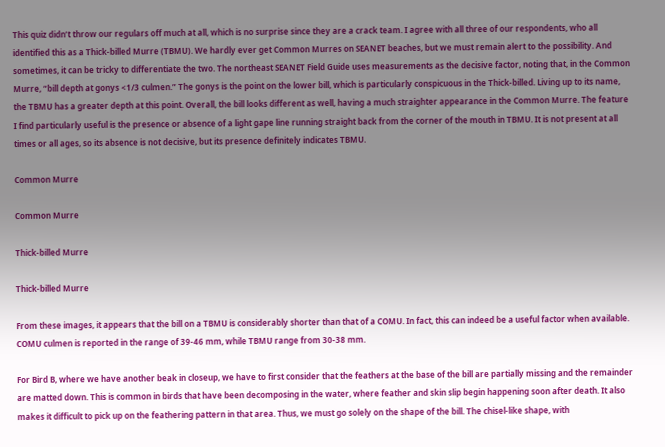This quiz didn’t throw our regulars off much at all, which is no surprise since they are a crack team. I agree with all three of our respondents, who all identified this as a Thick-billed Murre (TBMU). We hardly ever get Common Murres on SEANET beaches, but we must remain alert to the possibility. And sometimes, it can be tricky to differentiate the two. The northeast SEANET Field Guide uses measurements as the decisive factor, noting that, in the Common Murre, “bill depth at gonys <1/3 culmen.” The gonys is the point on the lower bill, which is particularly conspicuous in the Thick-billed. Living up to its name, the TBMU has a greater depth at this point. Overall, the bill looks different as well, having a much straighter appearance in the Common Murre. The feature I find particularly useful is the presence or absence of a light gape line running straight back from the corner of the mouth in TBMU. It is not present at all times or all ages, so its absence is not decisive, but its presence definitely indicates TBMU.

Common Murre

Common Murre

Thick-billed Murre

Thick-billed Murre

From these images, it appears that the bill on a TBMU is considerably shorter than that of a COMU. In fact, this can indeed be a useful factor when available. COMU culmen is reported in the range of 39-46 mm, while TBMU range from 30-38 mm.

For Bird B, where we have another beak in closeup, we have to first consider that the feathers at the base of the bill are partially missing and the remainder are matted down. This is common in birds that have been decomposing in the water, where feather and skin slip begin happening soon after death. It also makes it difficult to pick up on the feathering pattern in that area. Thus, we must go solely on the shape of the bill. The chisel-like shape, with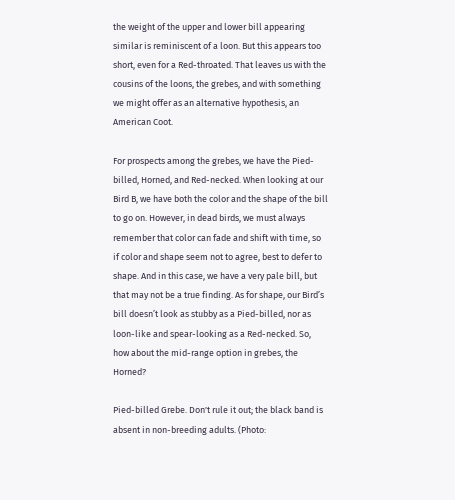the weight of the upper and lower bill appearing similar is reminiscent of a loon. But this appears too short, even for a Red-throated. That leaves us with the cousins of the loons, the grebes, and with something we might offer as an alternative hypothesis, an American Coot.

For prospects among the grebes, we have the Pied-billed, Horned, and Red-necked. When looking at our Bird B, we have both the color and the shape of the bill to go on. However, in dead birds, we must always remember that color can fade and shift with time, so if color and shape seem not to agree, best to defer to shape. And in this case, we have a very pale bill, but that may not be a true finding. As for shape, our Bird’s bill doesn’t look as stubby as a Pied-billed, nor as loon-like and spear-looking as a Red-necked. So, how about the mid-range option in grebes, the Horned?

Pied-billed Grebe. Don't rule it out; the black band is absent in non-breeding adults. (Photo: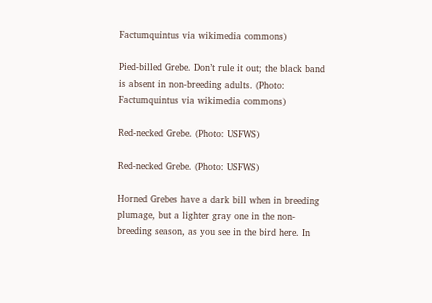Factumquintus via wikimedia commons)

Pied-billed Grebe. Don’t rule it out; the black band is absent in non-breeding adults. (Photo: Factumquintus via wikimedia commons)

Red-necked Grebe. (Photo: USFWS)

Red-necked Grebe. (Photo: USFWS)

Horned Grebes have a dark bill when in breeding plumage, but a lighter gray one in the non-breeding season, as you see in the bird here. In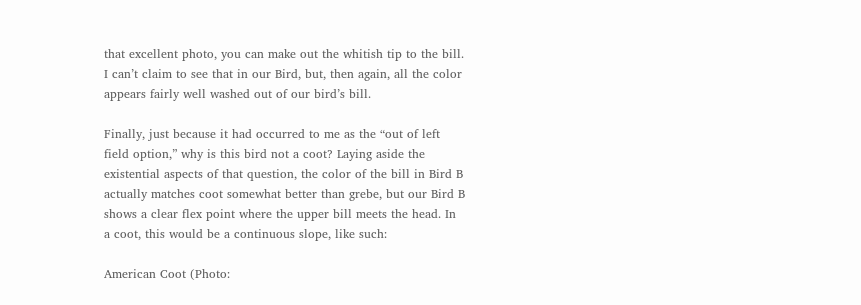that excellent photo, you can make out the whitish tip to the bill. I can’t claim to see that in our Bird, but, then again, all the color appears fairly well washed out of our bird’s bill.

Finally, just because it had occurred to me as the “out of left field option,” why is this bird not a coot? Laying aside the existential aspects of that question, the color of the bill in Bird B actually matches coot somewhat better than grebe, but our Bird B shows a clear flex point where the upper bill meets the head. In a coot, this would be a continuous slope, like such:

American Coot (Photo: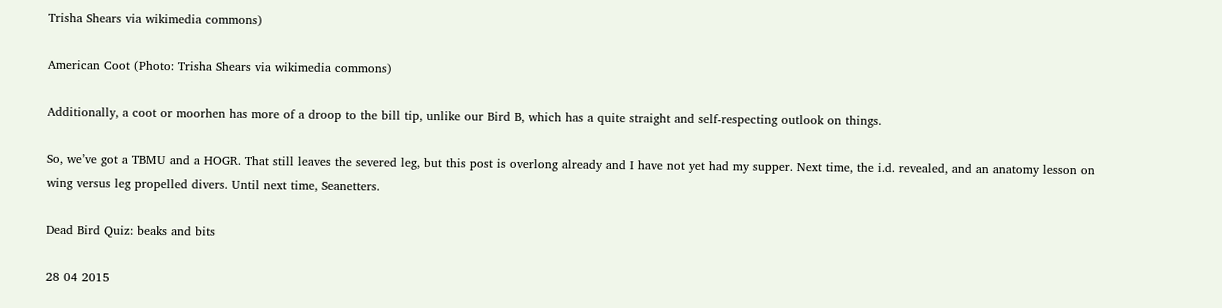Trisha Shears via wikimedia commons)

American Coot (Photo: Trisha Shears via wikimedia commons)

Additionally, a coot or moorhen has more of a droop to the bill tip, unlike our Bird B, which has a quite straight and self-respecting outlook on things.

So, we’ve got a TBMU and a HOGR. That still leaves the severed leg, but this post is overlong already and I have not yet had my supper. Next time, the i.d. revealed, and an anatomy lesson on wing versus leg propelled divers. Until next time, Seanetters.

Dead Bird Quiz: beaks and bits

28 04 2015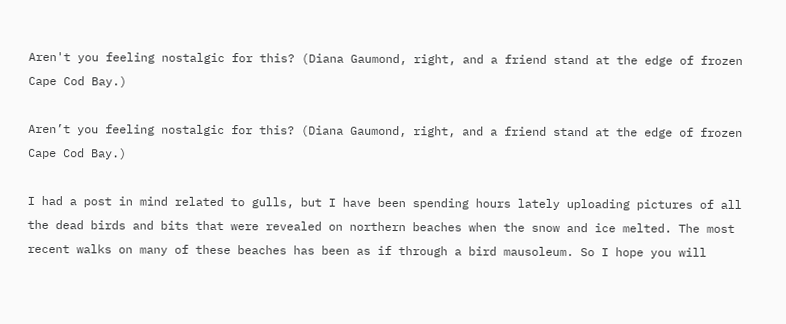Aren't you feeling nostalgic for this? (Diana Gaumond, right, and a friend stand at the edge of frozen Cape Cod Bay.)

Aren’t you feeling nostalgic for this? (Diana Gaumond, right, and a friend stand at the edge of frozen Cape Cod Bay.)

I had a post in mind related to gulls, but I have been spending hours lately uploading pictures of all the dead birds and bits that were revealed on northern beaches when the snow and ice melted. The most recent walks on many of these beaches has been as if through a bird mausoleum. So I hope you will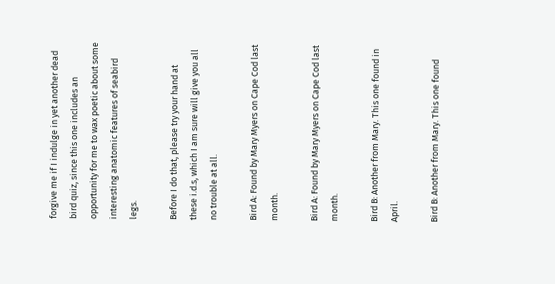forgive me if I indulge in yet another dead bird quiz, since this one includes an opportunity for me to wax poetic about some interesting anatomic features of seabird legs.

Before I do that, please try your hand at these i.d.s, which I am sure will give you all no trouble at all.

Bird A: Found by Mary Myers on Cape Cod last month.

Bird A: Found by Mary Myers on Cape Cod last month.

Bird B: Another from Mary. This one found in April.

Bird B: Another from Mary. This one found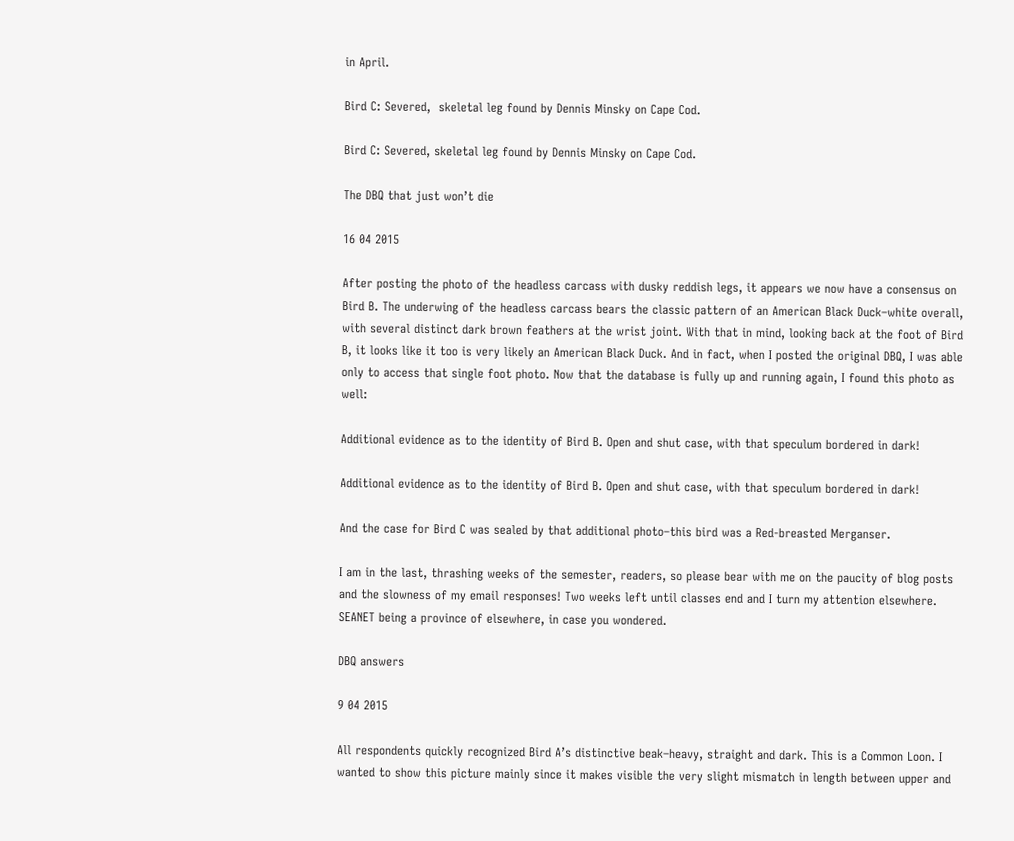in April.

Bird C: Severed,  skeletal leg found by Dennis Minsky on Cape Cod.

Bird C: Severed, skeletal leg found by Dennis Minsky on Cape Cod.

The DBQ that just won’t die

16 04 2015

After posting the photo of the headless carcass with dusky reddish legs, it appears we now have a consensus on Bird B. The underwing of the headless carcass bears the classic pattern of an American Black Duck–white overall, with several distinct dark brown feathers at the wrist joint. With that in mind, looking back at the foot of Bird B, it looks like it too is very likely an American Black Duck. And in fact, when I posted the original DBQ, I was able only to access that single foot photo. Now that the database is fully up and running again, I found this photo as well:

Additional evidence as to the identity of Bird B. Open and shut case, with that speculum bordered in dark!

Additional evidence as to the identity of Bird B. Open and shut case, with that speculum bordered in dark!

And the case for Bird C was sealed by that additional photo–this bird was a Red-breasted Merganser.

I am in the last, thrashing weeks of the semester, readers, so please bear with me on the paucity of blog posts and the slowness of my email responses! Two weeks left until classes end and I turn my attention elsewhere. SEANET being a province of elsewhere, in case you wondered.

DBQ answers

9 04 2015

All respondents quickly recognized Bird A’s distinctive beak–heavy, straight and dark. This is a Common Loon. I wanted to show this picture mainly since it makes visible the very slight mismatch in length between upper and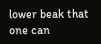lower beak that one can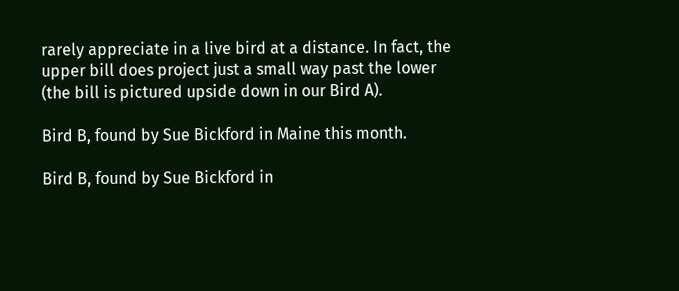rarely appreciate in a live bird at a distance. In fact, the upper bill does project just a small way past the lower (the bill is pictured upside down in our Bird A).

Bird B, found by Sue Bickford in Maine this month.

Bird B, found by Sue Bickford in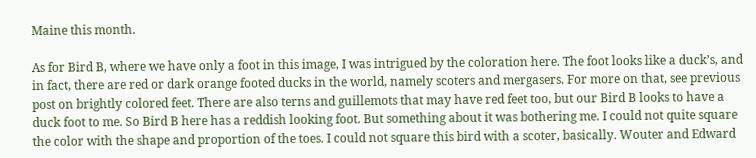Maine this month.

As for Bird B, where we have only a foot in this image, I was intrigued by the coloration here. The foot looks like a duck’s, and in fact, there are red or dark orange footed ducks in the world, namely scoters and mergasers. For more on that, see previous post on brightly colored feet. There are also terns and guillemots that may have red feet too, but our Bird B looks to have a duck foot to me. So Bird B here has a reddish looking foot. But something about it was bothering me. I could not quite square the color with the shape and proportion of the toes. I could not square this bird with a scoter, basically. Wouter and Edward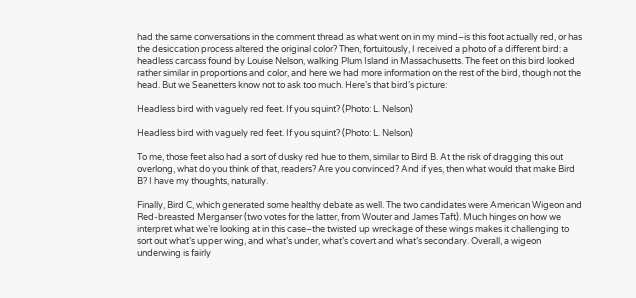had the same conversations in the comment thread as what went on in my mind–is this foot actually red, or has the desiccation process altered the original color? Then, fortuitously, I received a photo of a different bird: a headless carcass found by Louise Nelson, walking Plum Island in Massachusetts. The feet on this bird looked rather similar in proportions and color, and here we had more information on the rest of the bird, though not the head. But we Seanetters know not to ask too much. Here’s that bird’s picture:

Headless bird with vaguely red feet. If you squint? (Photo: L. Nelson)

Headless bird with vaguely red feet. If you squint? (Photo: L. Nelson)

To me, those feet also had a sort of dusky red hue to them, similar to Bird B. At the risk of dragging this out overlong, what do you think of that, readers? Are you convinced? And if yes, then what would that make Bird B? I have my thoughts, naturally.

Finally, Bird C, which generated some healthy debate as well. The two candidates were American Wigeon and Red-breasted Merganser (two votes for the latter, from Wouter and James Taft). Much hinges on how we interpret what we’re looking at in this case–the twisted up wreckage of these wings makes it challenging to sort out what’s upper wing, and what’s under, what’s covert and what’s secondary. Overall, a wigeon underwing is fairly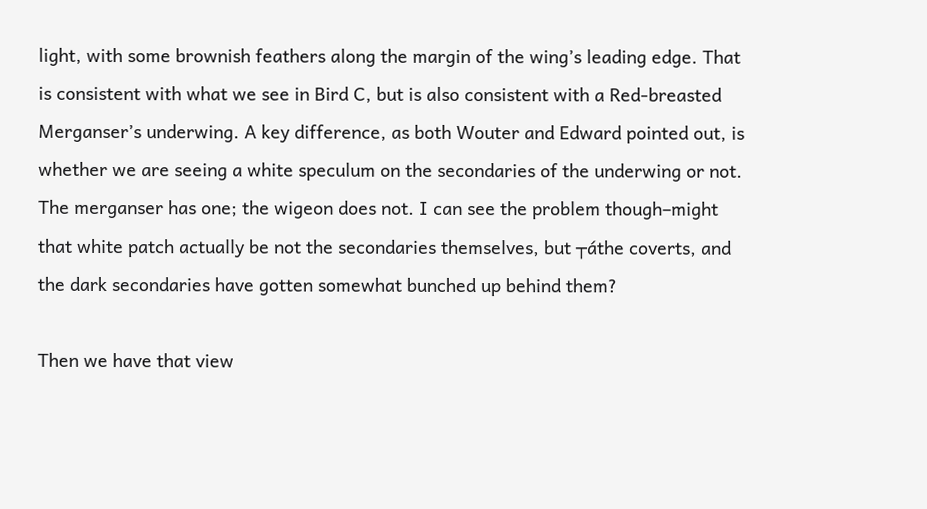light, with some brownish feathers along the margin of the wing’s leading edge. That is consistent with what we see in Bird C, but is also consistent with a Red-breasted Merganser’s underwing. A key difference, as both Wouter and Edward pointed out, is whether we are seeing a white speculum on the secondaries of the underwing or not. The merganser has one; the wigeon does not. I can see the problem though–might that white patch actually be not the secondaries themselves, but ┬áthe coverts, and the dark secondaries have gotten somewhat bunched up behind them?

Then we have that view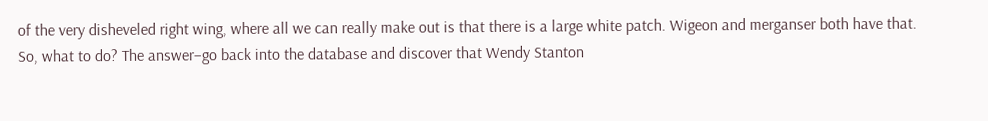of the very disheveled right wing, where all we can really make out is that there is a large white patch. Wigeon and merganser both have that. So, what to do? The answer–go back into the database and discover that Wendy Stanton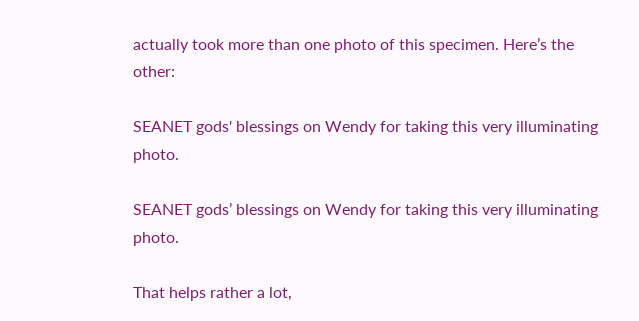actually took more than one photo of this specimen. Here’s the other:

SEANET gods' blessings on Wendy for taking this very illuminating photo.

SEANET gods’ blessings on Wendy for taking this very illuminating photo.

That helps rather a lot,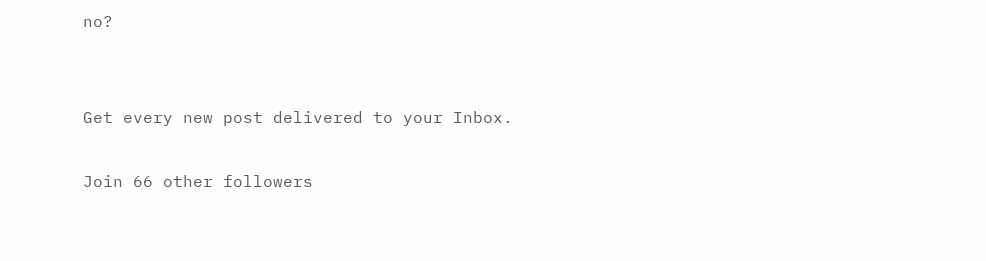no?


Get every new post delivered to your Inbox.

Join 66 other followers